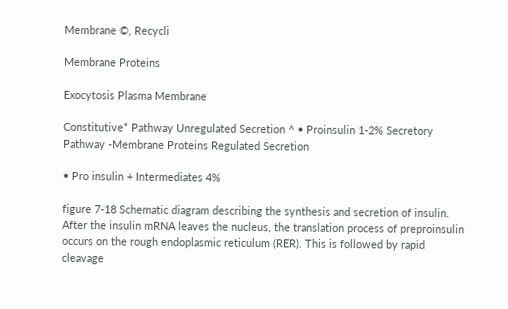Membrane ©, Recycli

Membrane Proteins

Exocytosis Plasma Membrane

Constitutive* Pathway Unregulated Secretion ^ • Proinsulin 1-2% Secretory Pathway -Membrane Proteins Regulated Secretion

• Pro insulin + Intermediates 4%

figure 7-18 Schematic diagram describing the synthesis and secretion of insulin. After the insulin mRNA leaves the nucleus, the translation process of preproinsulin occurs on the rough endoplasmic reticulum (RER). This is followed by rapid cleavage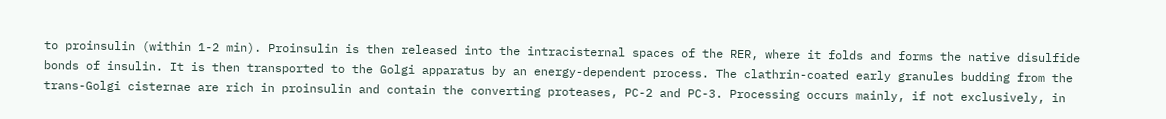to proinsulin (within 1-2 min). Proinsulin is then released into the intracisternal spaces of the RER, where it folds and forms the native disulfide bonds of insulin. It is then transported to the Golgi apparatus by an energy-dependent process. The clathrin-coated early granules budding from the trans-Golgi cisternae are rich in proinsulin and contain the converting proteases, PC-2 and PC-3. Processing occurs mainly, if not exclusively, in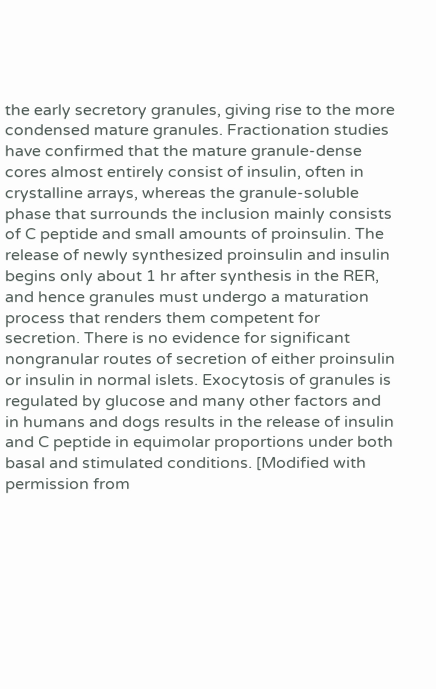the early secretory granules, giving rise to the more condensed mature granules. Fractionation studies have confirmed that the mature granule-dense cores almost entirely consist of insulin, often in crystalline arrays, whereas the granule-soluble phase that surrounds the inclusion mainly consists of C peptide and small amounts of proinsulin. The release of newly synthesized proinsulin and insulin begins only about 1 hr after synthesis in the RER, and hence granules must undergo a maturation process that renders them competent for secretion. There is no evidence for significant nongranular routes of secretion of either proinsulin or insulin in normal islets. Exocytosis of granules is regulated by glucose and many other factors and in humans and dogs results in the release of insulin and C peptide in equimolar proportions under both basal and stimulated conditions. [Modified with permission from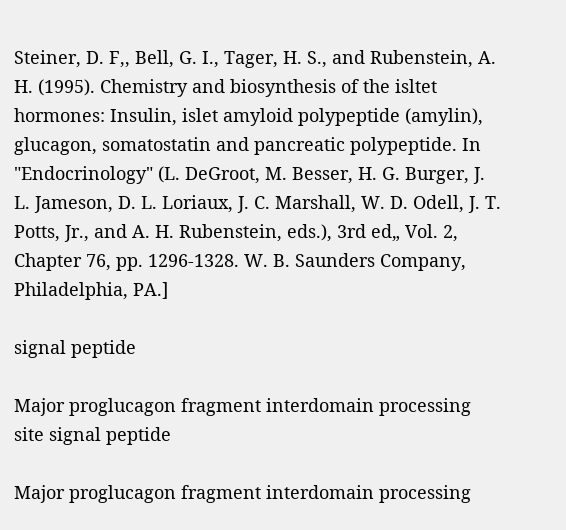Steiner, D. F,, Bell, G. I., Tager, H. S., and Rubenstein, A. H. (1995). Chemistry and biosynthesis of the isltet hormones: Insulin, islet amyloid polypeptide (amylin), glucagon, somatostatin and pancreatic polypeptide. In "Endocrinology" (L. DeGroot, M. Besser, H. G. Burger, J. L. Jameson, D. L. Loriaux, J. C. Marshall, W. D. Odell, J. T. Potts, Jr., and A. H. Rubenstein, eds.), 3rd ed„ Vol. 2, Chapter 76, pp. 1296-1328. W. B. Saunders Company, Philadelphia, PA.]

signal peptide

Major proglucagon fragment interdomain processing site signal peptide

Major proglucagon fragment interdomain processing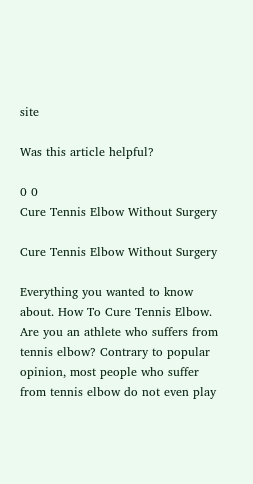site

Was this article helpful?

0 0
Cure Tennis Elbow Without Surgery

Cure Tennis Elbow Without Surgery

Everything you wanted to know about. How To Cure Tennis Elbow. Are you an athlete who suffers from tennis elbow? Contrary to popular opinion, most people who suffer from tennis elbow do not even play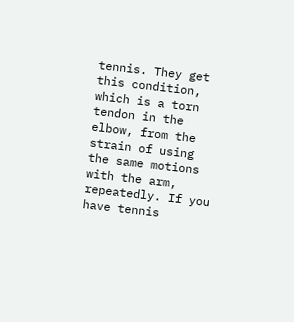tennis. They get this condition, which is a torn tendon in the elbow, from the strain of using the same motions with the arm, repeatedly. If you have tennis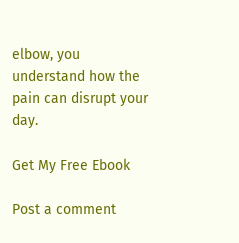elbow, you understand how the pain can disrupt your day.

Get My Free Ebook

Post a comment